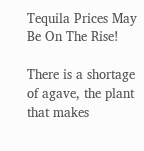Tequila Prices May Be On The Rise!

There is a shortage of agave, the plant that makes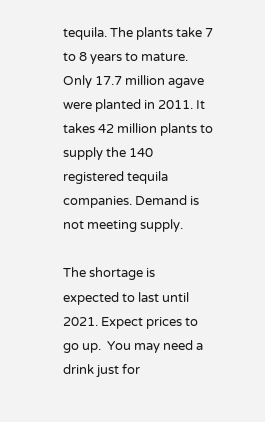tequila. The plants take 7 to 8 years to mature.  Only 17.7 million agave were planted in 2011. It takes 42 million plants to supply the 140 registered tequila companies. Demand is not meeting supply.

The shortage is expected to last until 2021. Expect prices to go up.  You may need a drink just for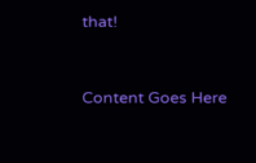that!


Content Goes Here